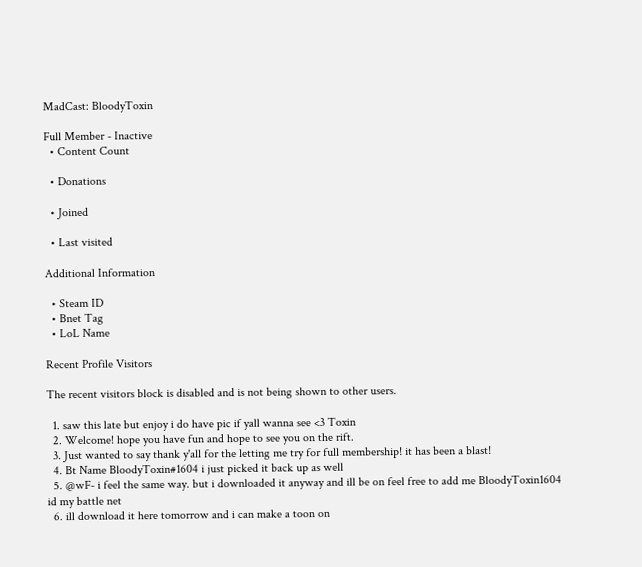MadCast: BloodyToxin

Full Member - Inactive
  • Content Count

  • Donations

  • Joined

  • Last visited

Additional Information

  • Steam ID
  • Bnet Tag
  • LoL Name

Recent Profile Visitors

The recent visitors block is disabled and is not being shown to other users.

  1. saw this late but enjoy i do have pic if yall wanna see <3 Toxin
  2. Welcome! hope you have fun and hope to see you on the rift.
  3. Just wanted to say thank y'all for the letting me try for full membership! it has been a blast!
  4. Bt Name BloodyToxin#1604 i just picked it back up as well
  5. @wF- i feel the same way. but i downloaded it anyway and ill be on feel free to add me BloodyToxin1604 id my battle net
  6. ill download it here tomorrow and i can make a toon on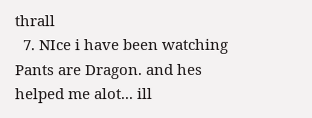thrall
  7. NIce i have been watching Pants are Dragon. and hes helped me alot... ill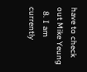have to check out Mike Yeung
  8. I am currently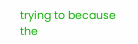trying to because the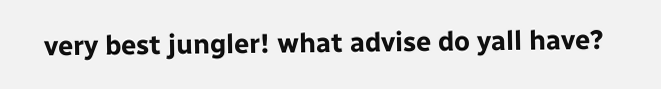very best jungler! what advise do yall have?